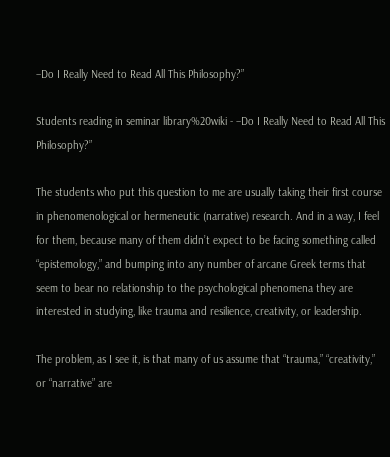–Do I Really Need to Read All This Philosophy?”

Students reading in seminar library%20wiki - –Do I Really Need to Read All This Philosophy?”

The students who put this question to me are usually taking their first course in phenomenological or hermeneutic (narrative) research. And in a way, I feel for them, because many of them didn’t expect to be facing something called “epistemology,” and bumping into any number of arcane Greek terms that seem to bear no relationship to the psychological phenomena they are interested in studying, like trauma and resilience, creativity, or leadership.

The problem, as I see it, is that many of us assume that “trauma,” “creativity,” or “narrative” are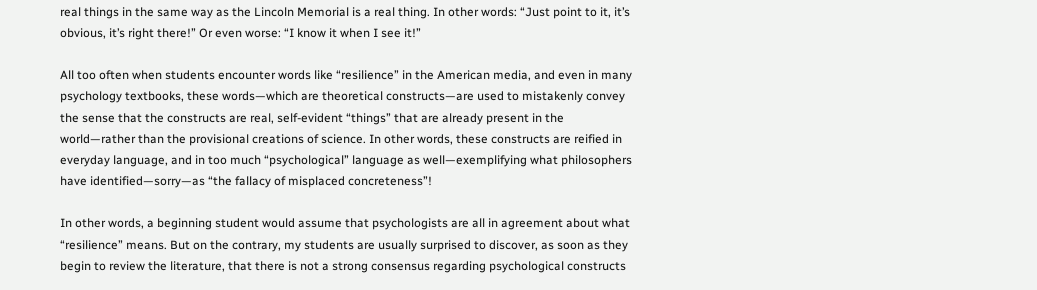real things in the same way as the Lincoln Memorial is a real thing. In other words: “Just point to it, it’s obvious, it’s right there!” Or even worse: “I know it when I see it!”

All too often when students encounter words like “resilience” in the American media, and even in many psychology textbooks, these words—which are theoretical constructs—are used to mistakenly convey the sense that the constructs are real, self-evident “things” that are already present in the world—rather than the provisional creations of science. In other words, these constructs are reified in everyday language, and in too much “psychological” language as well—exemplifying what philosophers have identified—sorry—as “the fallacy of misplaced concreteness”!

In other words, a beginning student would assume that psychologists are all in agreement about what “resilience” means. But on the contrary, my students are usually surprised to discover, as soon as they begin to review the literature, that there is not a strong consensus regarding psychological constructs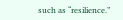such as “resilience.”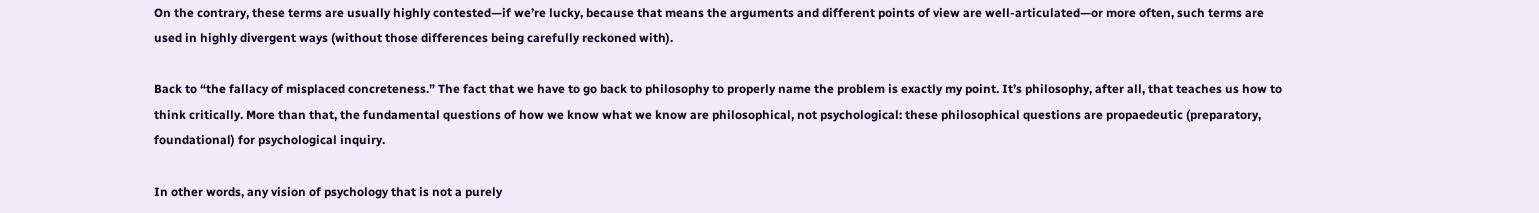On the contrary, these terms are usually highly contested—if we’re lucky, because that means the arguments and different points of view are well-articulated—or more often, such terms are used in highly divergent ways (without those differences being carefully reckoned with).

Back to “the fallacy of misplaced concreteness.” The fact that we have to go back to philosophy to properly name the problem is exactly my point. It’s philosophy, after all, that teaches us how to think critically. More than that, the fundamental questions of how we know what we know are philosophical, not psychological: these philosophical questions are propaedeutic (preparatory, foundational) for psychological inquiry.

In other words, any vision of psychology that is not a purely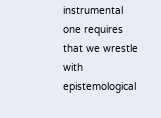instrumental one requires that we wrestle with epistemological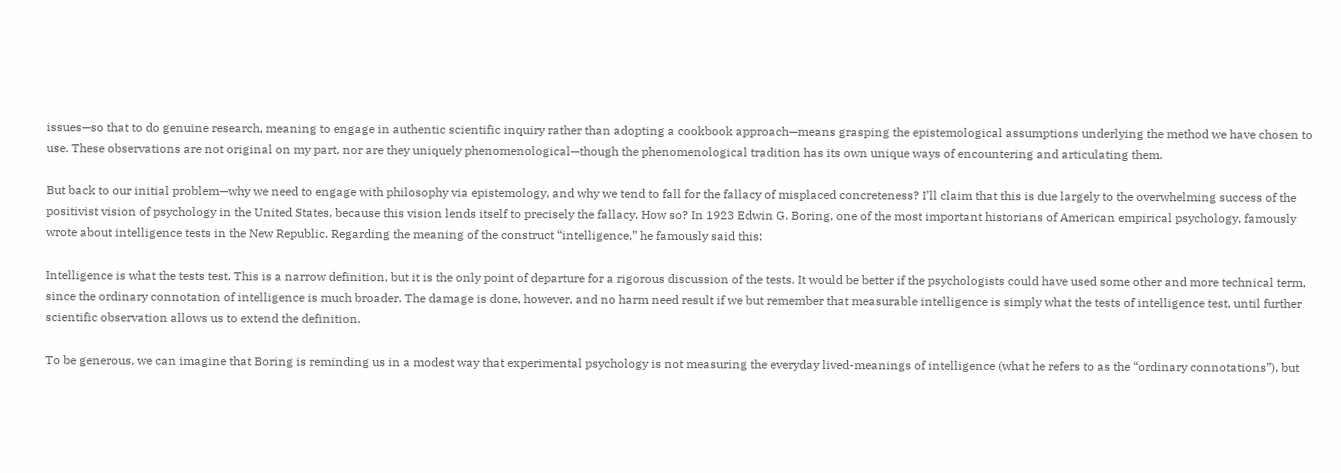issues—so that to do genuine research, meaning to engage in authentic scientific inquiry rather than adopting a cookbook approach—means grasping the epistemological assumptions underlying the method we have chosen to use. These observations are not original on my part, nor are they uniquely phenomenological—though the phenomenological tradition has its own unique ways of encountering and articulating them.

But back to our initial problem—why we need to engage with philosophy via epistemology, and why we tend to fall for the fallacy of misplaced concreteness? I’ll claim that this is due largely to the overwhelming success of the positivist vision of psychology in the United States, because this vision lends itself to precisely the fallacy. How so? In 1923 Edwin G. Boring, one of the most important historians of American empirical psychology, famously wrote about intelligence tests in the New Republic. Regarding the meaning of the construct “intelligence,” he famously said this:

Intelligence is what the tests test. This is a narrow definition, but it is the only point of departure for a rigorous discussion of the tests. It would be better if the psychologists could have used some other and more technical term, since the ordinary connotation of intelligence is much broader. The damage is done, however, and no harm need result if we but remember that measurable intelligence is simply what the tests of intelligence test, until further scientific observation allows us to extend the definition.

To be generous, we can imagine that Boring is reminding us in a modest way that experimental psychology is not measuring the everyday lived-meanings of intelligence (what he refers to as the “ordinary connotations”), but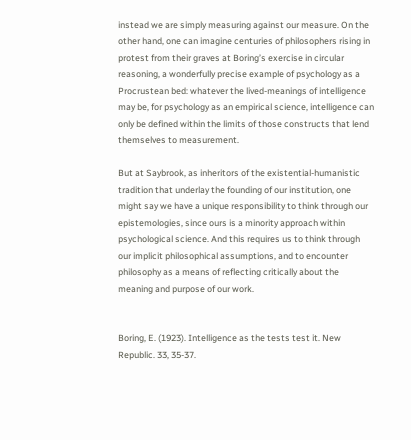instead we are simply measuring against our measure. On the other hand, one can imagine centuries of philosophers rising in protest from their graves at Boring’s exercise in circular reasoning, a wonderfully precise example of psychology as a Procrustean bed: whatever the lived-meanings of intelligence may be, for psychology as an empirical science, intelligence can only be defined within the limits of those constructs that lend themselves to measurement.

But at Saybrook, as inheritors of the existential-humanistic tradition that underlay the founding of our institution, one might say we have a unique responsibility to think through our epistemologies, since ours is a minority approach within psychological science. And this requires us to think through our implicit philosophical assumptions, and to encounter philosophy as a means of reflecting critically about the meaning and purpose of our work.


Boring, E. (1923). Intelligence as the tests test it. New Republic. 33, 35-37.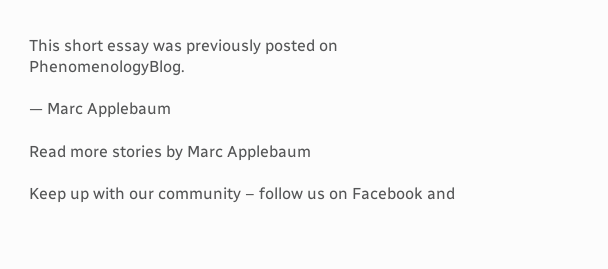This short essay was previously posted on PhenomenologyBlog.

— Marc Applebaum

Read more stories by Marc Applebaum

Keep up with our community – follow us on Facebook and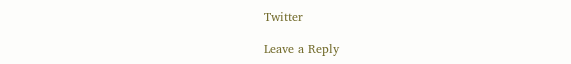Twitter

Leave a Reply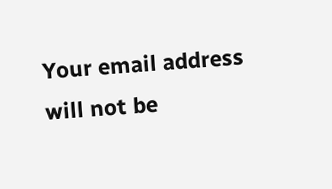Your email address will not be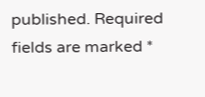published. Required fields are marked *